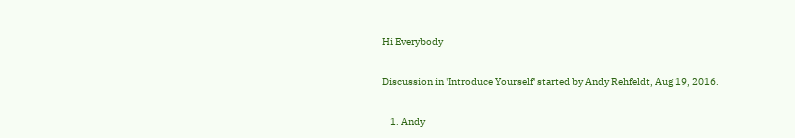Hi Everybody

Discussion in 'Introduce Yourself' started by Andy Rehfeldt, Aug 19, 2016.

    1. Andy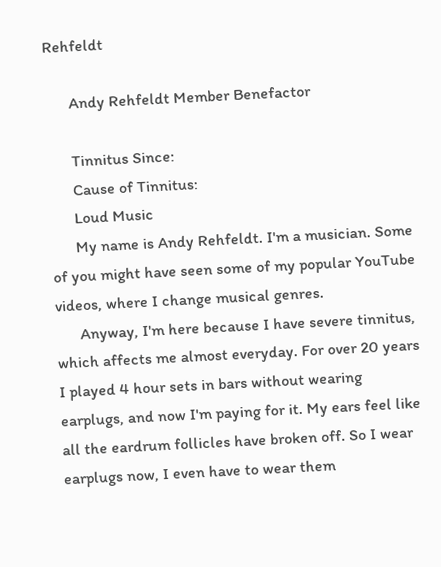Rehfeldt

      Andy Rehfeldt Member Benefactor

      Tinnitus Since:
      Cause of Tinnitus:
      Loud Music
      My name is Andy Rehfeldt. I'm a musician. Some of you might have seen some of my popular YouTube videos, where I change musical genres.
      Anyway, I'm here because I have severe tinnitus, which affects me almost everyday. For over 20 years I played 4 hour sets in bars without wearing earplugs, and now I'm paying for it. My ears feel like all the eardrum follicles have broken off. So I wear earplugs now, I even have to wear them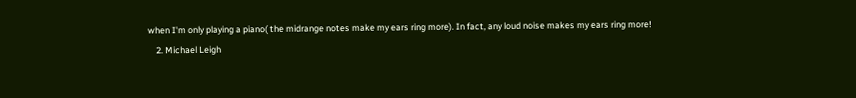when I'm only playing a piano( the midrange notes make my ears ring more). In fact, any loud noise makes my ears ring more!
    2. Michael Leigh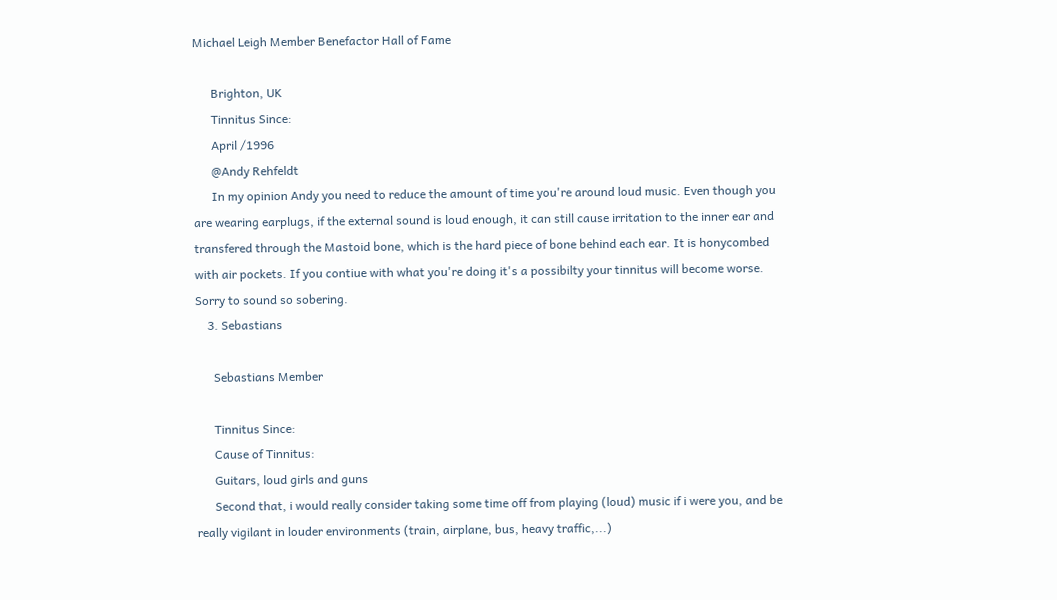Michael Leigh Member Benefactor Hall of Fame

      Brighton, UK
      Tinnitus Since:
      April /1996
      @Andy Rehfeldt
      In my opinion Andy you need to reduce the amount of time you're around loud music. Even though you are wearing earplugs, if the external sound is loud enough, it can still cause irritation to the inner ear and transfered through the Mastoid bone, which is the hard piece of bone behind each ear. It is honycombed with air pockets. If you contiue with what you're doing it's a possibilty your tinnitus will become worse. Sorry to sound so sobering.
    3. Sebastians

      Sebastians Member

      Tinnitus Since:
      Cause of Tinnitus:
      Guitars, loud girls and guns
      Second that, i would really consider taking some time off from playing (loud) music if i were you, and be really vigilant in louder environments (train, airplane, bus, heavy traffic,...)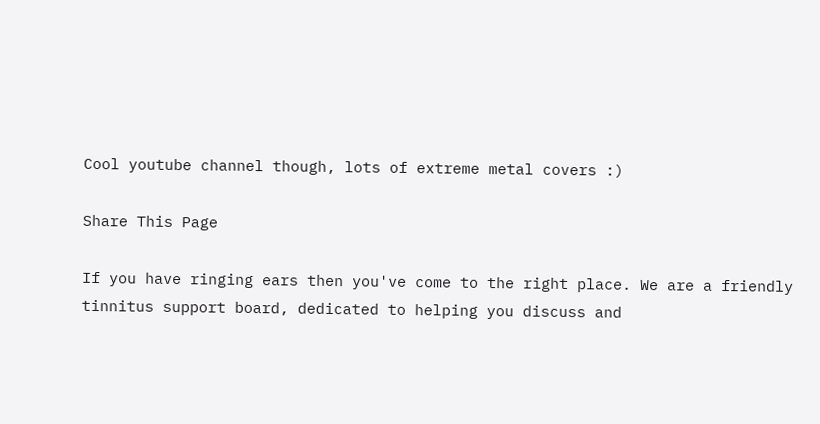Cool youtube channel though, lots of extreme metal covers :)

Share This Page

If you have ringing ears then you've come to the right place. We are a friendly tinnitus support board, dedicated to helping you discuss and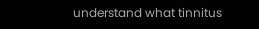understand what tinnitus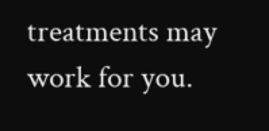treatments may work for you.